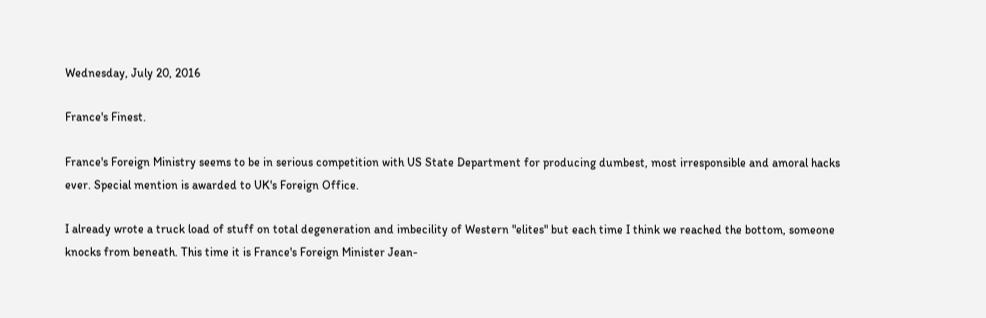Wednesday, July 20, 2016

France's Finest.

France's Foreign Ministry seems to be in serious competition with US State Department for producing dumbest, most irresponsible and amoral hacks ever. Special mention is awarded to UK's Foreign Office.

I already wrote a truck load of stuff on total degeneration and imbecility of Western "elites" but each time I think we reached the bottom, someone knocks from beneath. This time it is France's Foreign Minister Jean-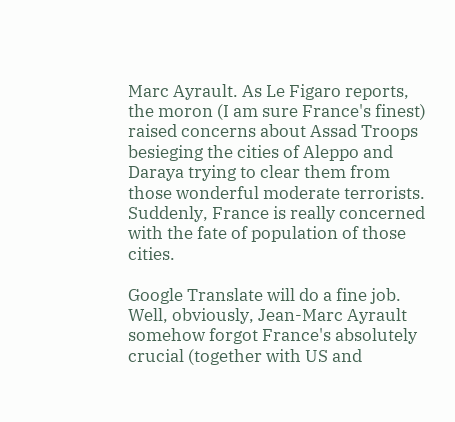Marc Ayrault. As Le Figaro reports, the moron (I am sure France's finest) raised concerns about Assad Troops besieging the cities of Aleppo and Daraya trying to clear them from those wonderful moderate terrorists. Suddenly, France is really concerned with the fate of population of those cities.

Google Translate will do a fine job. Well, obviously, Jean-Marc Ayrault somehow forgot France's absolutely crucial (together with US and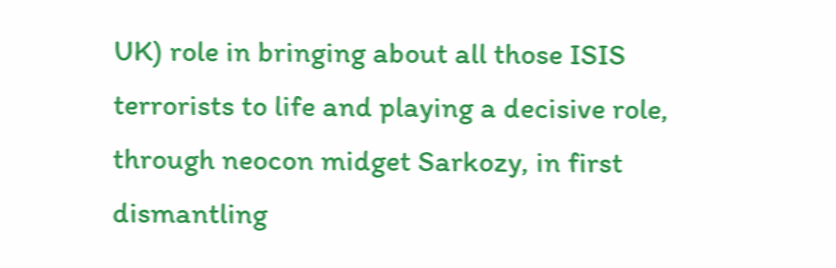UK) role in bringing about all those ISIS terrorists to life and playing a decisive role, through neocon midget Sarkozy, in first dismantling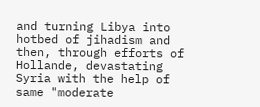and turning Libya into hotbed of jihadism and then, through efforts of Hollande, devastating Syria with the help of same "moderate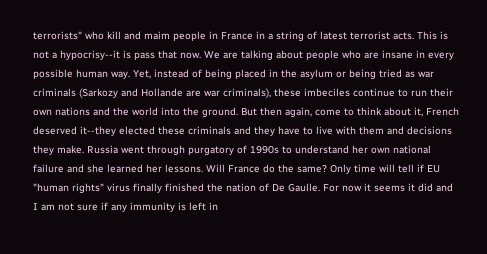terrorists" who kill and maim people in France in a string of latest terrorist acts. This is not a hypocrisy--it is pass that now. We are talking about people who are insane in every possible human way. Yet, instead of being placed in the asylum or being tried as war criminals (Sarkozy and Hollande are war criminals), these imbeciles continue to run their own nations and the world into the ground. But then again, come to think about it, French deserved it--they elected these criminals and they have to live with them and decisions they make. Russia went through purgatory of 1990s to understand her own national failure and she learned her lessons. Will France do the same? Only time will tell if EU "human rights" virus finally finished the nation of De Gaulle. For now it seems it did and I am not sure if any immunity is left in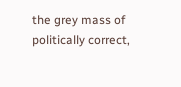the grey mass of politically correct,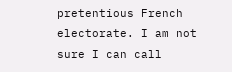pretentious French electorate. I am not sure I can call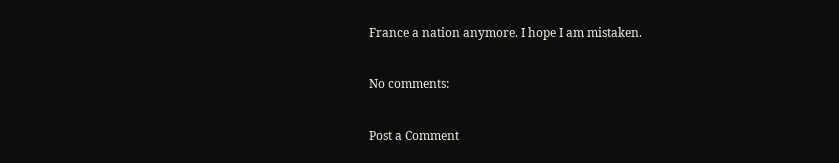France a nation anymore. I hope I am mistaken.

No comments:

Post a Comment